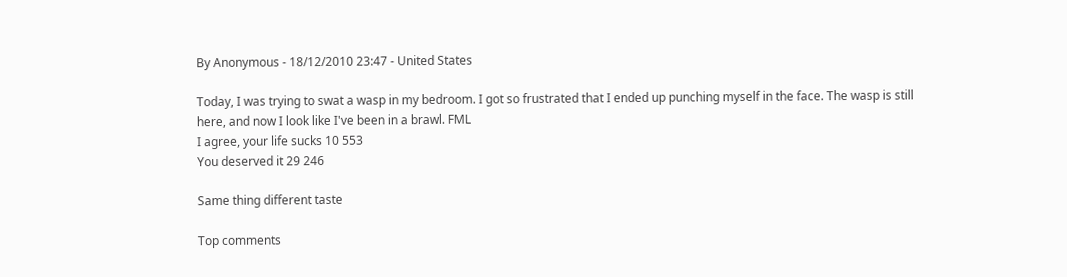By Anonymous - 18/12/2010 23:47 - United States

Today, I was trying to swat a wasp in my bedroom. I got so frustrated that I ended up punching myself in the face. The wasp is still here, and now I look like I've been in a brawl. FML
I agree, your life sucks 10 553
You deserved it 29 246

Same thing different taste

Top comments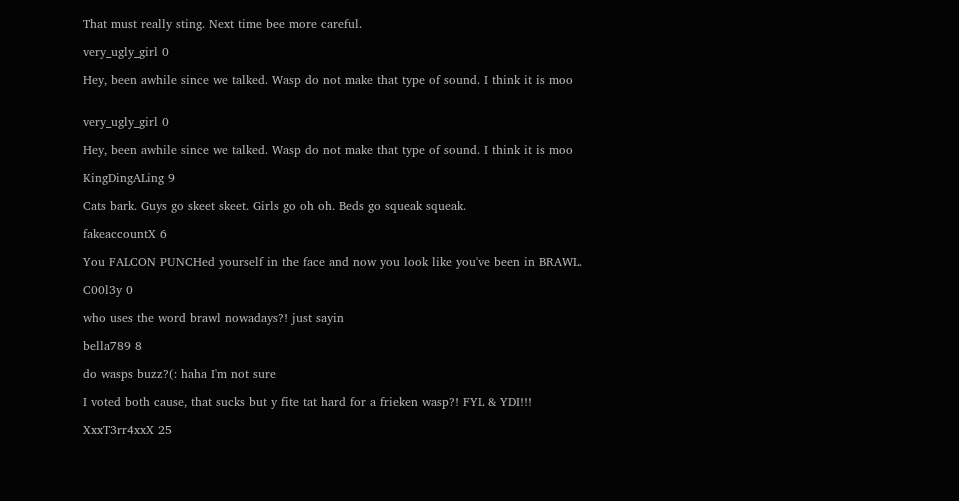That must really sting. Next time bee more careful.

very_ugly_girl 0

Hey, been awhile since we talked. Wasp do not make that type of sound. I think it is moo


very_ugly_girl 0

Hey, been awhile since we talked. Wasp do not make that type of sound. I think it is moo

KingDingALing 9

Cats bark. Guys go skeet skeet. Girls go oh oh. Beds go squeak squeak.

fakeaccountX 6

You FALCON PUNCHed yourself in the face and now you look like you've been in BRAWL.

C00l3y 0

who uses the word brawl nowadays?! just sayin

bella789 8

do wasps buzz?(: haha I'm not sure

I voted both cause, that sucks but y fite tat hard for a frieken wasp?! FYL & YDI!!!

XxxT3rr4xxX 25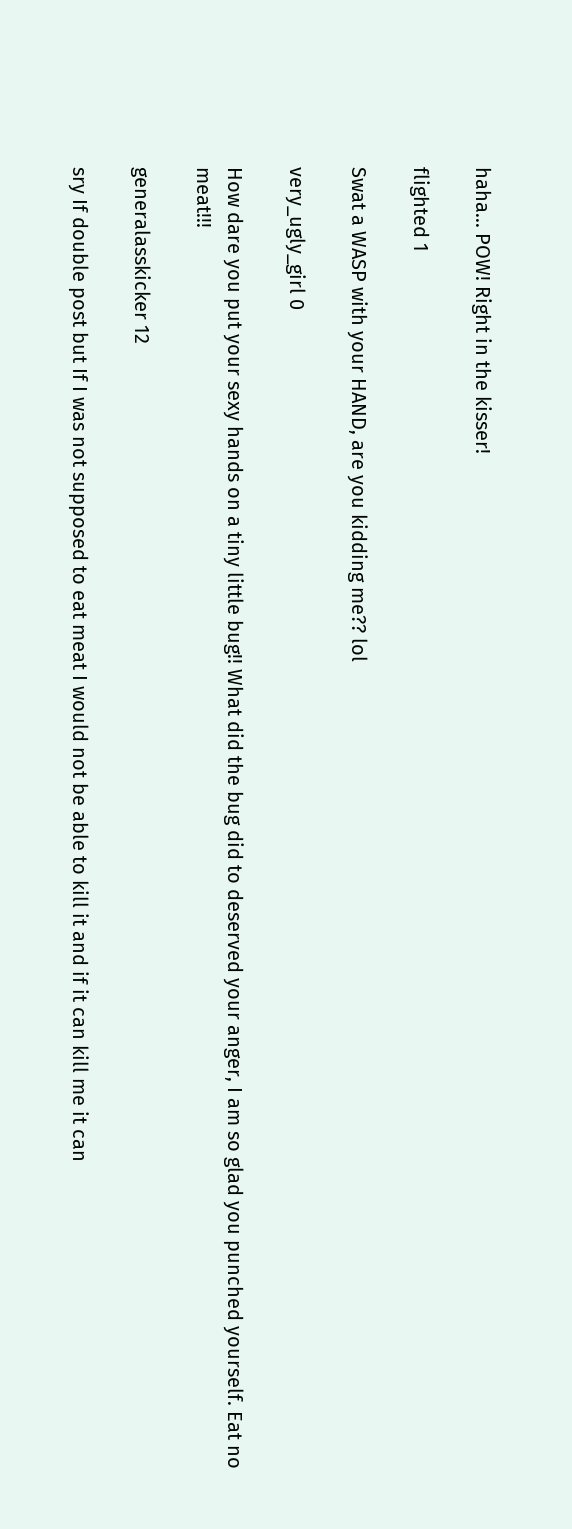haha... POW! Right in the kisser!

flighted 1

Swat a WASP with your HAND, are you kidding me?? lol

very_ugly_girl 0

How dare you put your sexy hands on a tiny little bug!! What did the bug did to deserved your anger, I am so glad you punched yourself. Eat no meat!!!

generalasskicker 12

sry If double post but If I was not supposed to eat meat I would not be able to kill it and if it can kill me it can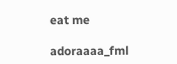eat me

adoraaaa_fml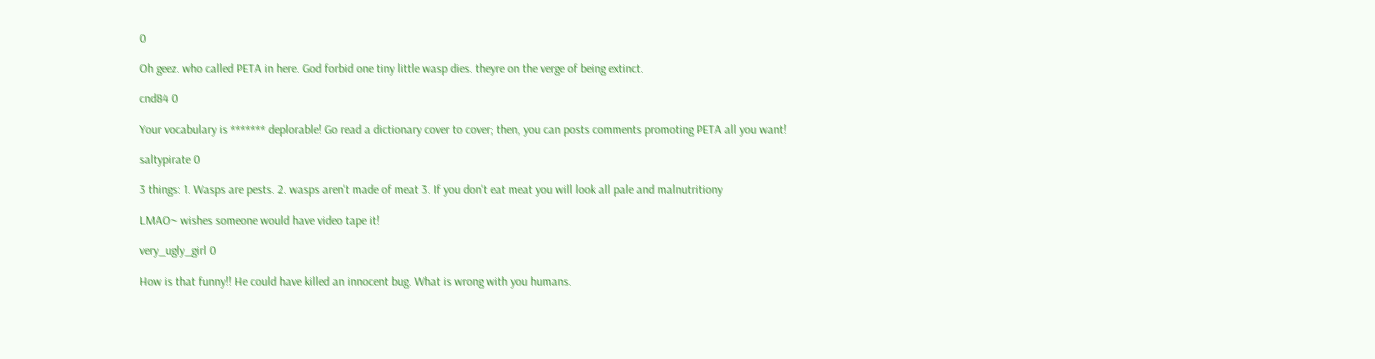0

Oh geez. who called PETA in here. God forbid one tiny little wasp dies. theyre on the verge of being extinct.

cnd84 0

Your vocabulary is ******* deplorable! Go read a dictionary cover to cover; then, you can posts comments promoting PETA all you want!

saltypirate 0

3 things: 1. Wasps are pests. 2. wasps aren't made of meat 3. If you don't eat meat you will look all pale and malnutritiony

LMAO~ wishes someone would have video tape it!

very_ugly_girl 0

How is that funny!! He could have killed an innocent bug. What is wrong with you humans.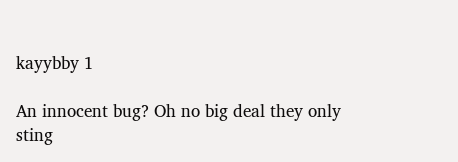kayybby 1

An innocent bug? Oh no big deal they only sting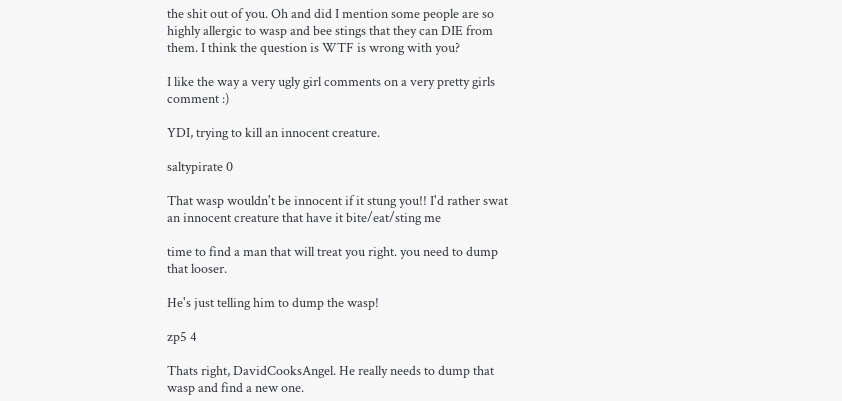the shit out of you. Oh and did I mention some people are so highly allergic to wasp and bee stings that they can DIE from them. I think the question is WTF is wrong with you?

I like the way a very ugly girl comments on a very pretty girls comment :)

YDI, trying to kill an innocent creature.

saltypirate 0

That wasp wouldn't be innocent if it stung you!! I'd rather swat an innocent creature that have it bite/eat/sting me

time to find a man that will treat you right. you need to dump that looser.

He's just telling him to dump the wasp!

zp5 4

Thats right, DavidCooksAngel. He really needs to dump that wasp and find a new one.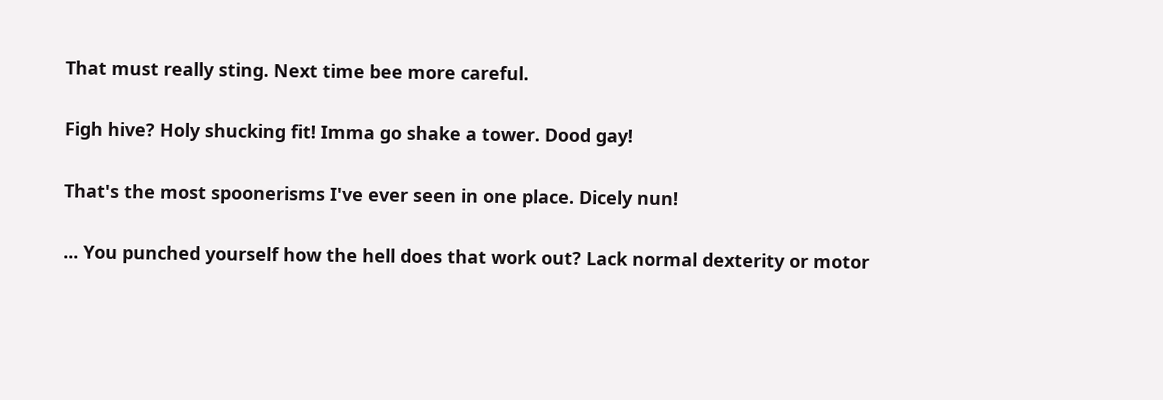That must really sting. Next time bee more careful.

Figh hive? Holy shucking fit! Imma go shake a tower. Dood gay!

That's the most spoonerisms I've ever seen in one place. Dicely nun!

... You punched yourself how the hell does that work out? Lack normal dexterity or motor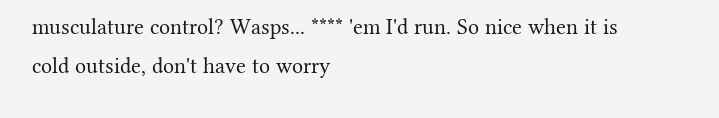musculature control? Wasps... **** 'em I'd run. So nice when it is cold outside, don't have to worry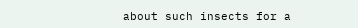about such insects for a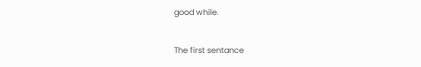good while.

The first sentance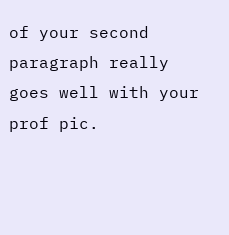of your second paragraph really goes well with your prof pic.